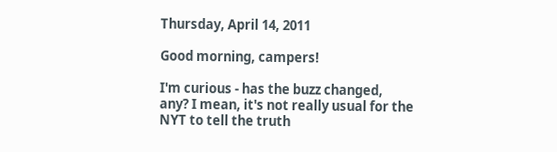Thursday, April 14, 2011

Good morning, campers!

I'm curious - has the buzz changed, any? I mean, it's not really usual for the NYT to tell the truth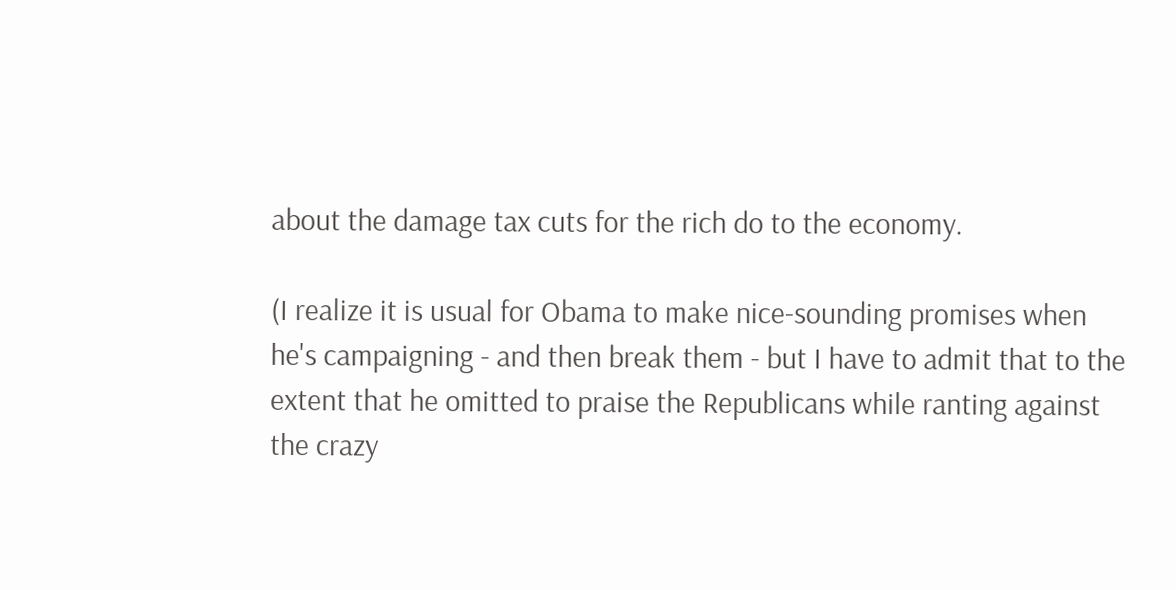about the damage tax cuts for the rich do to the economy.

(I realize it is usual for Obama to make nice-sounding promises when he's campaigning - and then break them - but I have to admit that to the extent that he omitted to praise the Republicans while ranting against the crazy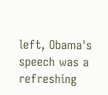left, Obama's speech was a refreshing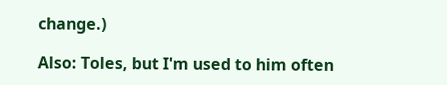change.)

Also: Toles, but I'm used to him often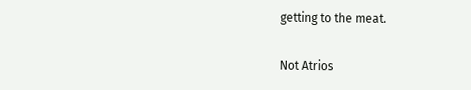getting to the meat.

Not Atrios